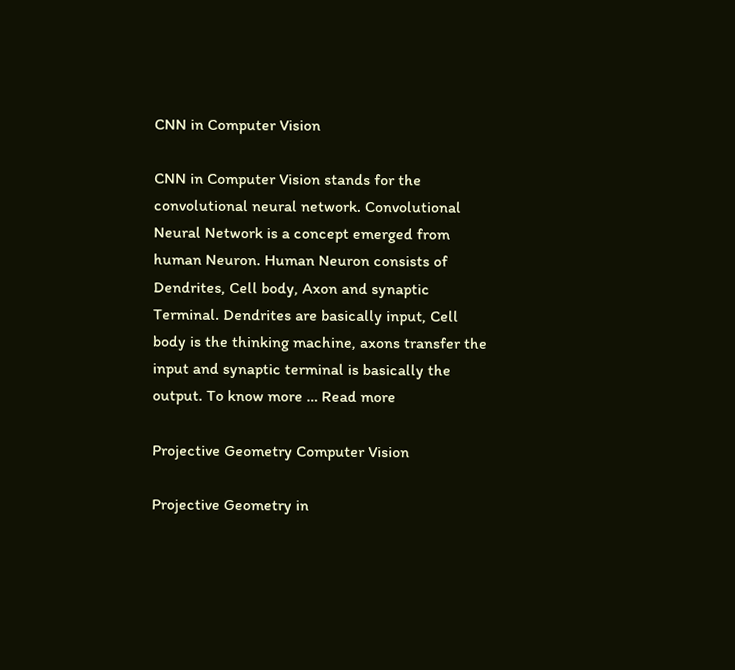CNN in Computer Vision

CNN in Computer Vision stands for the convolutional neural network. Convolutional Neural Network is a concept emerged from human Neuron. Human Neuron consists of Dendrites, Cell body, Axon and synaptic Terminal. Dendrites are basically input, Cell body is the thinking machine, axons transfer the input and synaptic terminal is basically the output. To know more … Read more

Projective Geometry Computer Vision

Projective Geometry in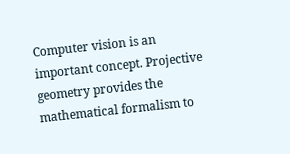Computer vision is an important concept. Projective geometry provides the mathematical formalism to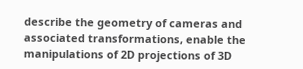describe the geometry of cameras and associated transformations, enable the manipulations of 2D projections of 3D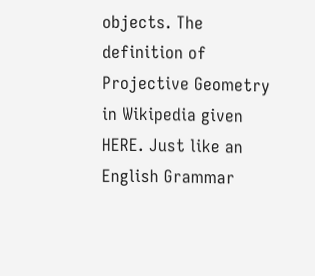objects. The definition of Projective Geometry in Wikipedia given HERE. Just like an English Grammar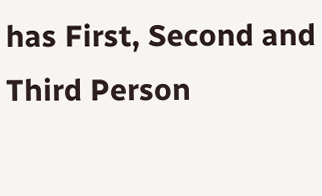has First, Second and Third Person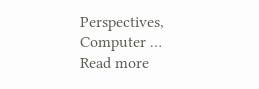Perspectives, Computer … Read more